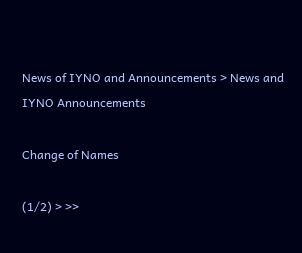News of IYNO and Announcements > News and IYNO Announcements

Change of Names

(1/2) > >>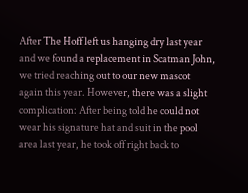After The Hoff left us hanging dry last year and we found a replacement in Scatman John, we tried reaching out to our new mascot again this year. However, there was a slight complication: After being told he could not wear his signature hat and suit in the pool area last year, he took off right back to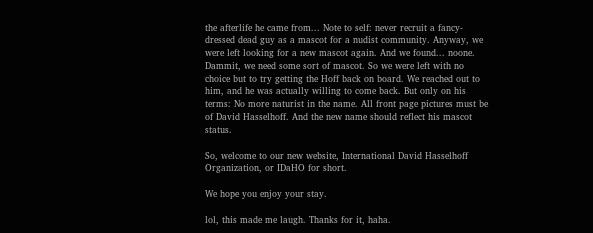the afterlife he came from... Note to self: never recruit a fancy-dressed dead guy as a mascot for a nudist community. Anyway, we were left looking for a new mascot again. And we found... noone. Dammit, we need some sort of mascot. So we were left with no choice but to try getting the Hoff back on board. We reached out to him, and he was actually willing to come back. But only on his terms: No more naturist in the name. All front page pictures must be of David Hasselhoff. And the new name should reflect his mascot status.

So, welcome to our new website, International David Hasselhoff Organization, or IDaHO for short.

We hope you enjoy your stay.

lol, this made me laugh. Thanks for it, haha.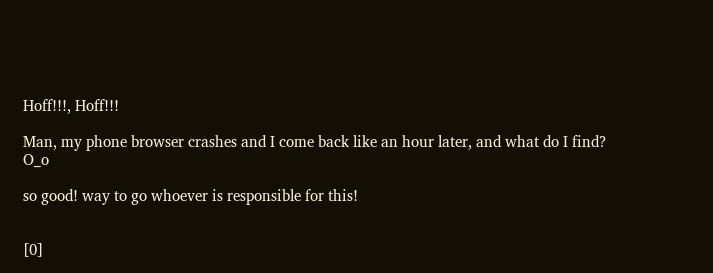Hoff!!!, Hoff!!!

Man, my phone browser crashes and I come back like an hour later, and what do I find? O_o

so good! way to go whoever is responsible for this!


[0]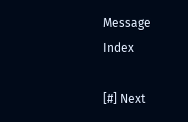Message Index

[#] Next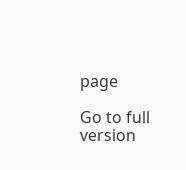page

Go to full version